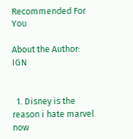Recommended For You

About the Author: IGN


  1. Disney is the reason i hate marvel now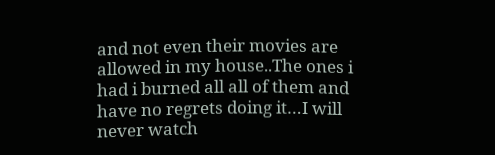and not even their movies are allowed in my house..The ones i had i burned all all of them and have no regrets doing it…I will never watch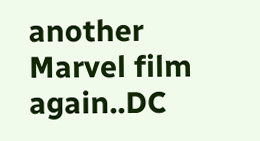another Marvel film again..DC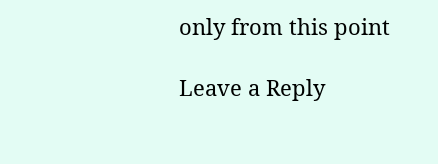only from this point

Leave a Reply